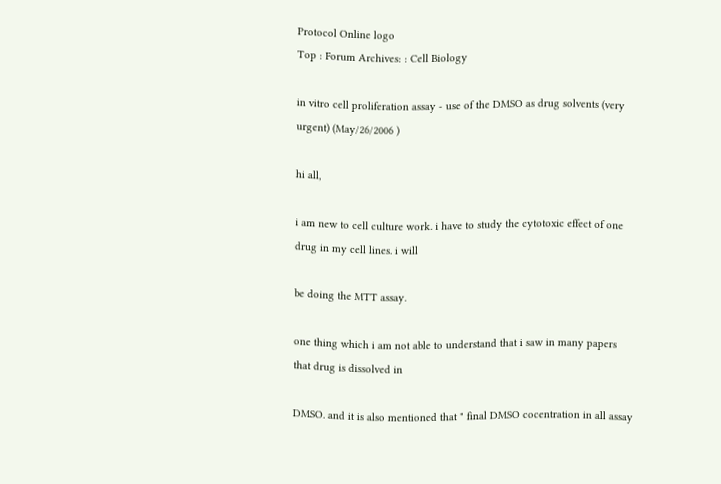Protocol Online logo
Top : Forum Archives: : Cell Biology

in vitro cell proliferation assay - use of the DMSO as drug solvents (very urgent) (May/26/2006 )

hi all,

i am new to cell culture work. i have to study the cytotoxic effect of one drug in my cell lines. i will

be doing the MTT assay.

one thing which i am not able to understand that i saw in many papers that drug is dissolved in

DMSO. and it is also mentioned that " final DMSO cocentration in all assay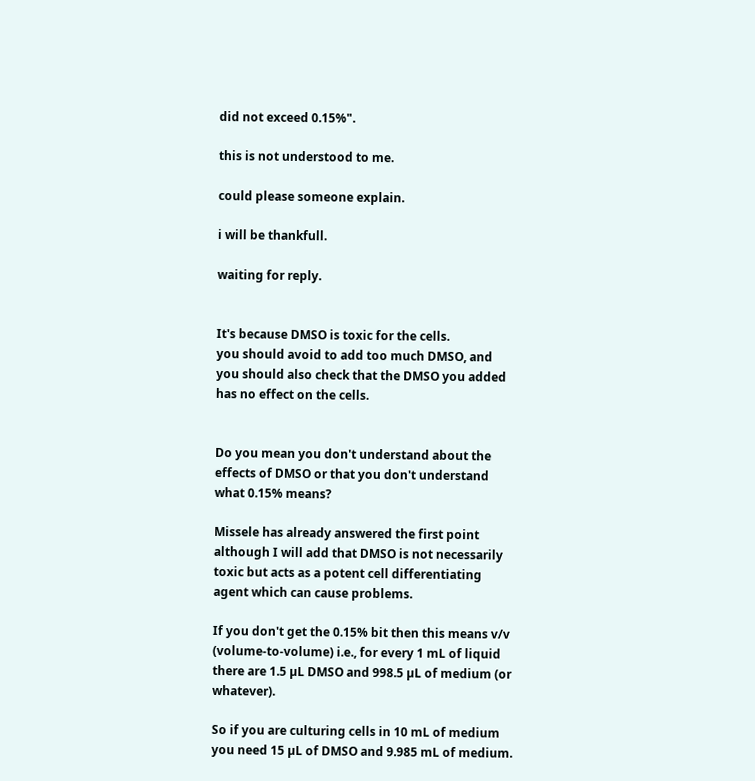did not exceed 0.15%".

this is not understood to me.

could please someone explain.

i will be thankfull.

waiting for reply.


It's because DMSO is toxic for the cells.
you should avoid to add too much DMSO, and you should also check that the DMSO you added has no effect on the cells.


Do you mean you don't understand about the effects of DMSO or that you don't understand what 0.15% means?

Missele has already answered the first point although I will add that DMSO is not necessarily toxic but acts as a potent cell differentiating agent which can cause problems.

If you don't get the 0.15% bit then this means v/v (volume-to-volume) i.e., for every 1 mL of liquid there are 1.5 µL DMSO and 998.5 µL of medium (or whatever).

So if you are culturing cells in 10 mL of medium you need 15 µL of DMSO and 9.985 mL of medium.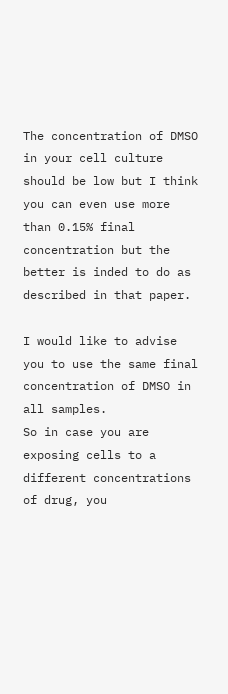The concentration of DMSO in your cell culture should be low but I think you can even use more than 0.15% final concentration but the better is inded to do as described in that paper.

I would like to advise you to use the same final concentration of DMSO in all samples.
So in case you are exposing cells to a different concentrations of drug, you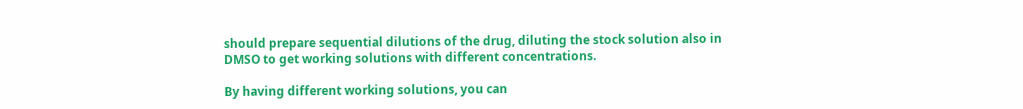should prepare sequential dilutions of the drug, diluting the stock solution also in DMSO to get working solutions with different concentrations.

By having different working solutions, you can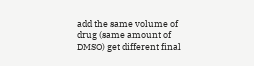add the same volume of drug (same amount of DMSO) get different final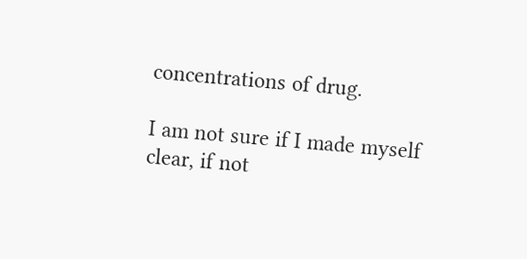concentrations of drug.

I am not sure if I made myself clear, if not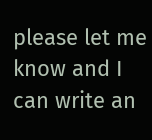please let me know and I can write an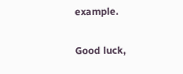example.

Good luck,